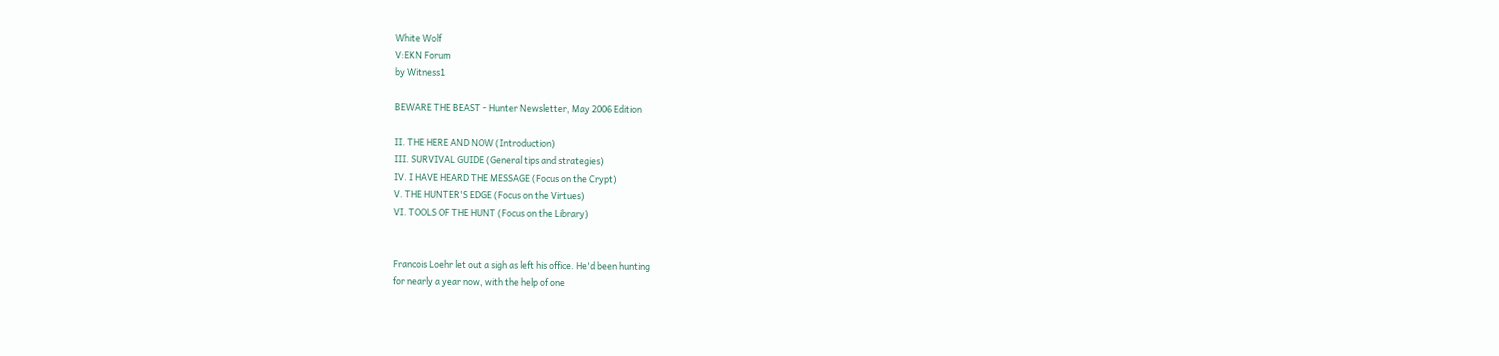White Wolf
V:EKN Forum
by Witness1

BEWARE THE BEAST - Hunter Newsletter, May 2006 Edition

II. THE HERE AND NOW (Introduction)
III. SURVIVAL GUIDE (General tips and strategies)
IV. I HAVE HEARD THE MESSAGE (Focus on the Crypt)
V. THE HUNTER'S EDGE (Focus on the Virtues)
VI. TOOLS OF THE HUNT (Focus on the Library)


Francois Loehr let out a sigh as left his office. He'd been hunting
for nearly a year now, with the help of one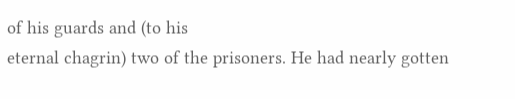of his guards and (to his
eternal chagrin) two of the prisoners. He had nearly gotten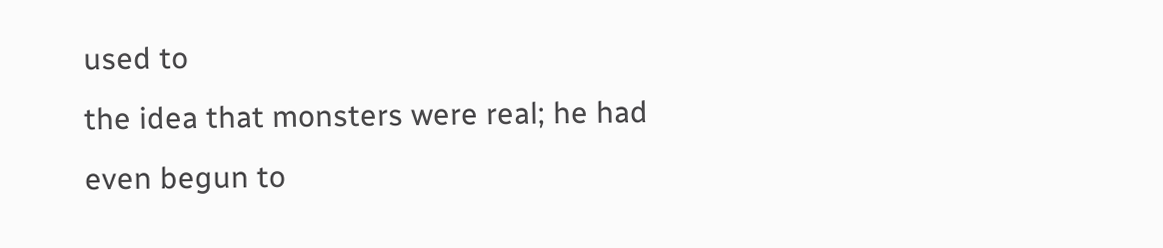used to
the idea that monsters were real; he had even begun to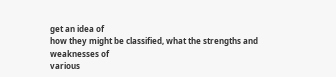get an idea of
how they might be classified, what the strengths and weaknesses of
various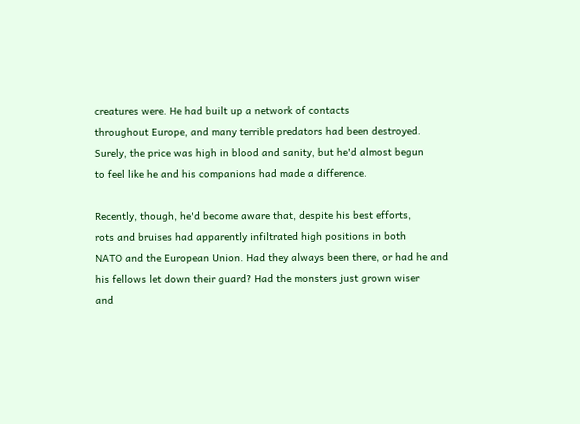creatures were. He had built up a network of contacts
throughout Europe, and many terrible predators had been destroyed.
Surely, the price was high in blood and sanity, but he'd almost begun
to feel like he and his companions had made a difference.

Recently, though, he'd become aware that, despite his best efforts,
rots and bruises had apparently infiltrated high positions in both
NATO and the European Union. Had they always been there, or had he and
his fellows let down their guard? Had the monsters just grown wiser
and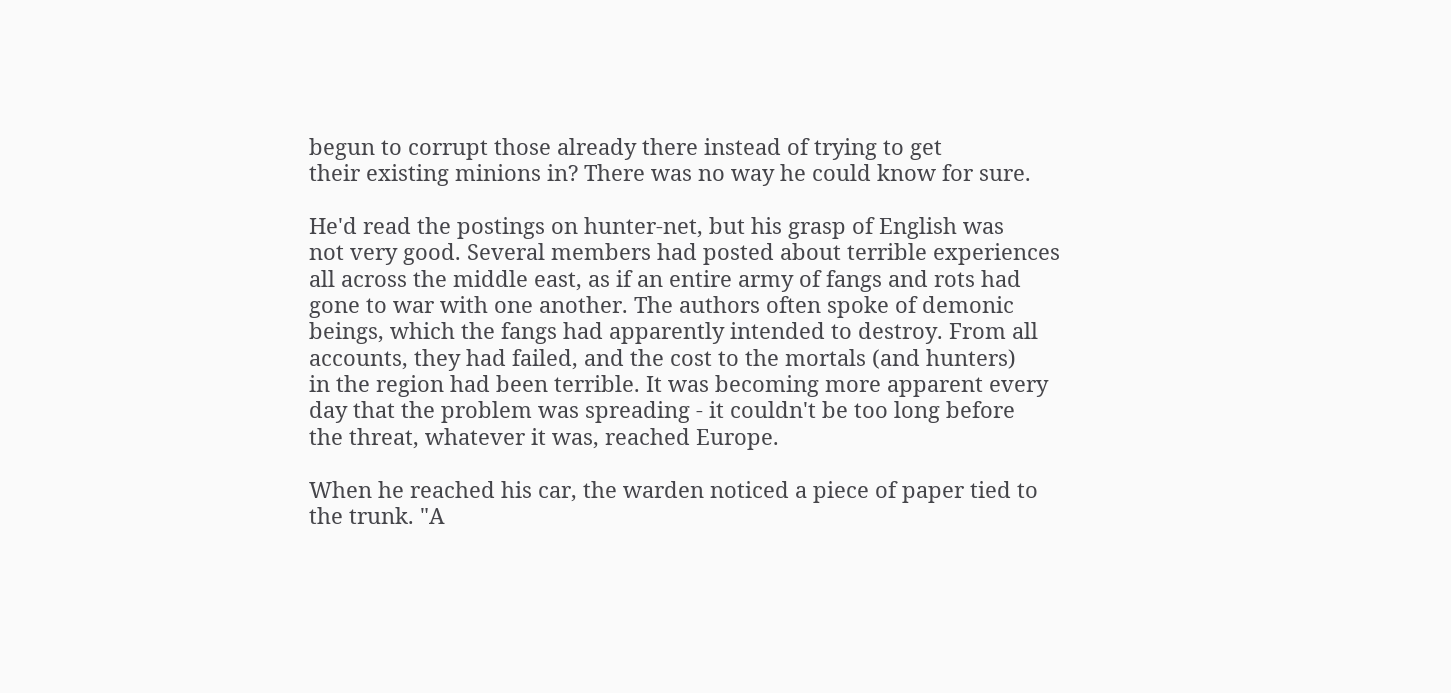begun to corrupt those already there instead of trying to get
their existing minions in? There was no way he could know for sure.

He'd read the postings on hunter-net, but his grasp of English was
not very good. Several members had posted about terrible experiences
all across the middle east, as if an entire army of fangs and rots had
gone to war with one another. The authors often spoke of demonic
beings, which the fangs had apparently intended to destroy. From all
accounts, they had failed, and the cost to the mortals (and hunters)
in the region had been terrible. It was becoming more apparent every
day that the problem was spreading - it couldn't be too long before
the threat, whatever it was, reached Europe.

When he reached his car, the warden noticed a piece of paper tied to
the trunk. "A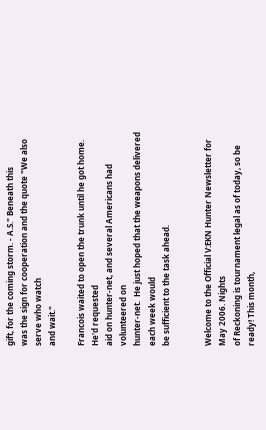gift, for the coming storm. - A.S." Beneath this
was the sign for cooperation and the quote "We also serve who watch
and wait."

Francois waited to open the trunk until he got home. He'd requested
aid on hunter-net, and several Americans had volunteered on
hunter-net.  He just hoped that the weapons delivered each week would
be sufficient to the task ahead.


Welcome to the Official V:EKN Hunter Newsletter for May 2006. Nights
of Reckoning is tournament legal as of today, so be ready! This month,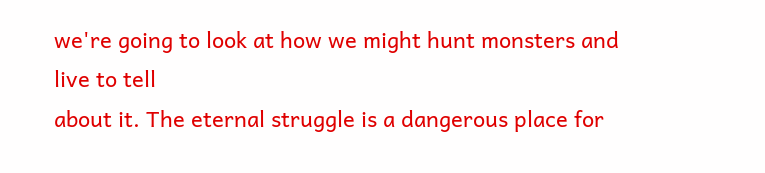we're going to look at how we might hunt monsters and live to tell
about it. The eternal struggle is a dangerous place for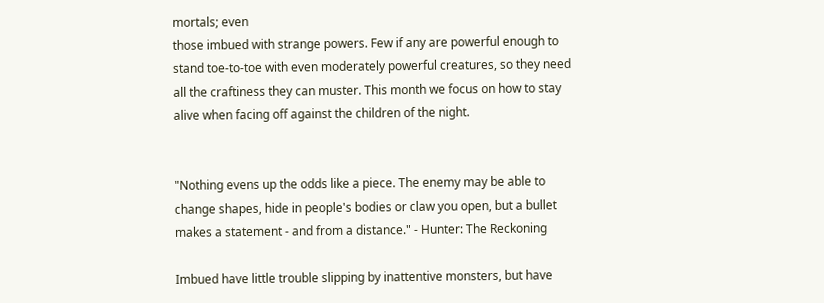mortals; even
those imbued with strange powers. Few if any are powerful enough to
stand toe-to-toe with even moderately powerful creatures, so they need
all the craftiness they can muster. This month we focus on how to stay
alive when facing off against the children of the night.


"Nothing evens up the odds like a piece. The enemy may be able to
change shapes, hide in people's bodies or claw you open, but a bullet
makes a statement - and from a distance." - Hunter: The Reckoning

Imbued have little trouble slipping by inattentive monsters, but have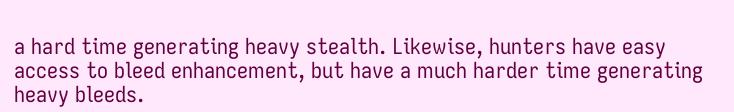a hard time generating heavy stealth. Likewise, hunters have easy
access to bleed enhancement, but have a much harder time generating
heavy bleeds.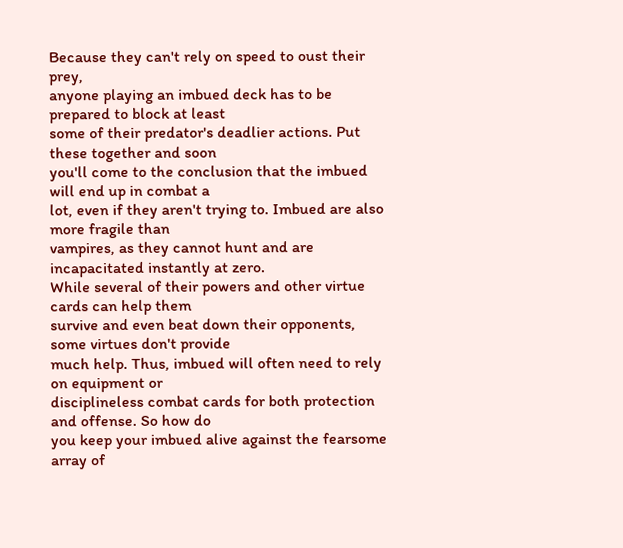Because they can't rely on speed to oust their prey,
anyone playing an imbued deck has to be prepared to block at least
some of their predator's deadlier actions. Put these together and soon
you'll come to the conclusion that the imbued will end up in combat a
lot, even if they aren't trying to. Imbued are also more fragile than
vampires, as they cannot hunt and are incapacitated instantly at zero.
While several of their powers and other virtue cards can help them
survive and even beat down their opponents, some virtues don't provide
much help. Thus, imbued will often need to rely on equipment or
disciplineless combat cards for both protection and offense. So how do
you keep your imbued alive against the fearsome array of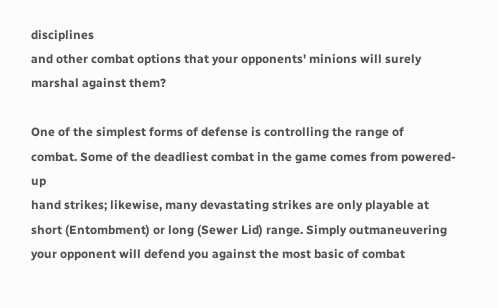disciplines
and other combat options that your opponents' minions will surely
marshal against them?

One of the simplest forms of defense is controlling the range of
combat. Some of the deadliest combat in the game comes from powered-up
hand strikes; likewise, many devastating strikes are only playable at
short (Entombment) or long (Sewer Lid) range. Simply outmaneuvering
your opponent will defend you against the most basic of combat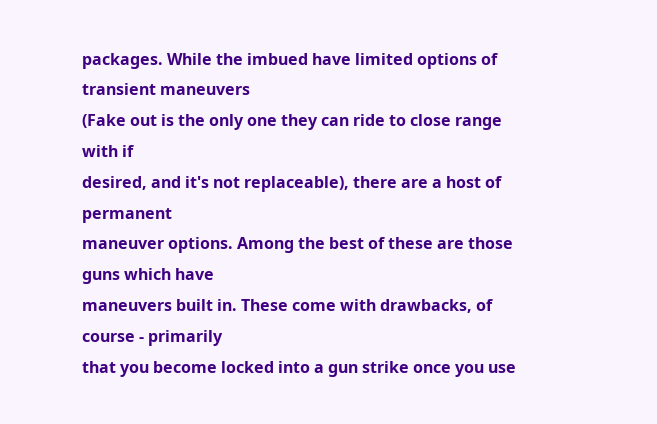packages. While the imbued have limited options of transient maneuvers
(Fake out is the only one they can ride to close range with if
desired, and it's not replaceable), there are a host of permanent
maneuver options. Among the best of these are those guns which have
maneuvers built in. These come with drawbacks, of course - primarily
that you become locked into a gun strike once you use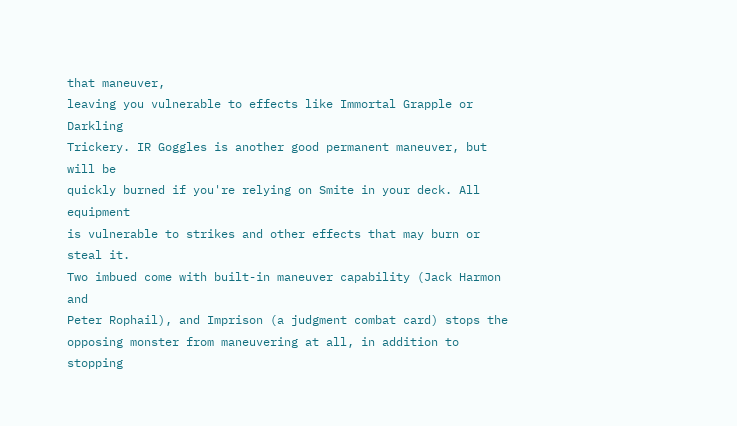that maneuver,
leaving you vulnerable to effects like Immortal Grapple or Darkling
Trickery. IR Goggles is another good permanent maneuver, but will be
quickly burned if you're relying on Smite in your deck. All equipment
is vulnerable to strikes and other effects that may burn or steal it.
Two imbued come with built-in maneuver capability (Jack Harmon and
Peter Rophail), and Imprison (a judgment combat card) stops the
opposing monster from maneuvering at all, in addition to stopping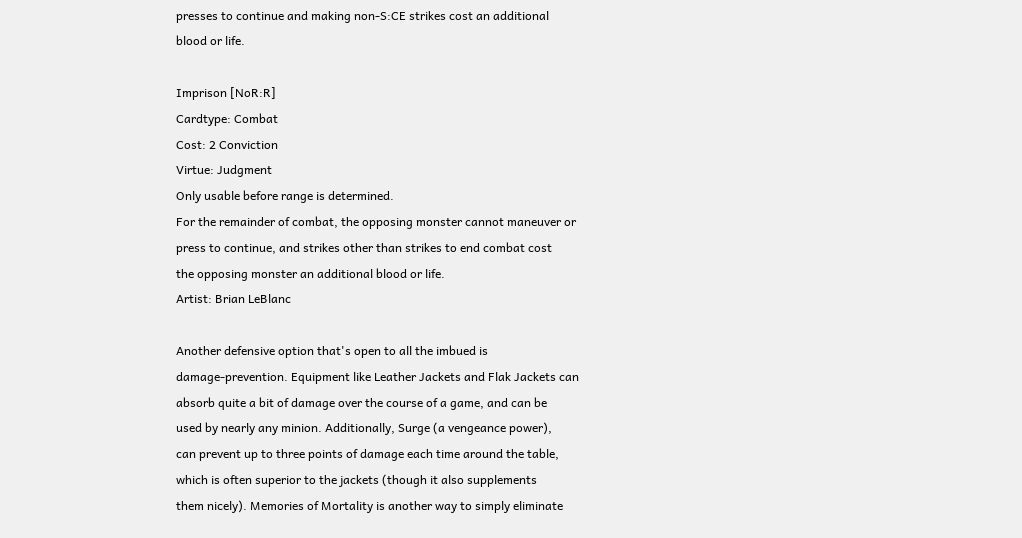presses to continue and making non-S:CE strikes cost an additional
blood or life.

Imprison [NoR:R]
Cardtype: Combat
Cost: 2 Conviction
Virtue: Judgment
Only usable before range is determined.
For the remainder of combat, the opposing monster cannot maneuver or
press to continue, and strikes other than strikes to end combat cost
the opposing monster an additional blood or life.
Artist: Brian LeBlanc

Another defensive option that's open to all the imbued is
damage-prevention. Equipment like Leather Jackets and Flak Jackets can
absorb quite a bit of damage over the course of a game, and can be
used by nearly any minion. Additionally, Surge (a vengeance power),
can prevent up to three points of damage each time around the table,
which is often superior to the jackets (though it also supplements
them nicely). Memories of Mortality is another way to simply eliminate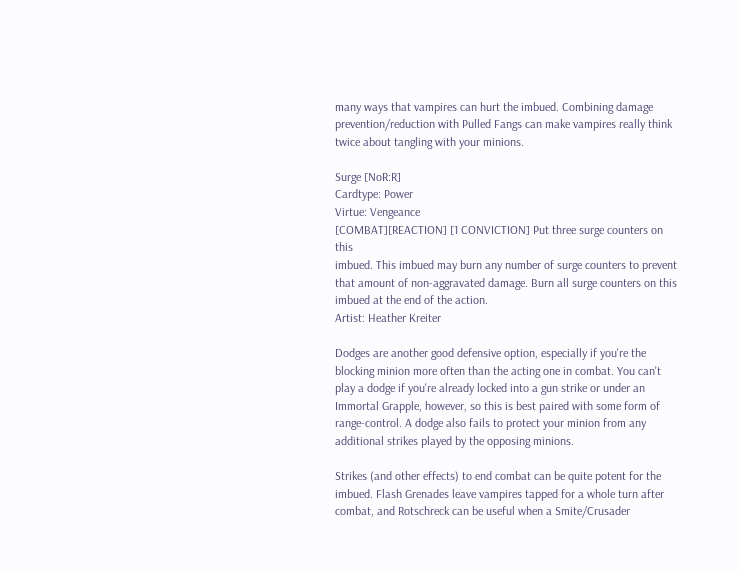many ways that vampires can hurt the imbued. Combining damage
prevention/reduction with Pulled Fangs can make vampires really think
twice about tangling with your minions.

Surge [NoR:R]
Cardtype: Power
Virtue: Vengeance
[COMBAT][REACTION] [1 CONVICTION] Put three surge counters on this
imbued. This imbued may burn any number of surge counters to prevent
that amount of non-aggravated damage. Burn all surge counters on this
imbued at the end of the action.
Artist: Heather Kreiter

Dodges are another good defensive option, especially if you're the
blocking minion more often than the acting one in combat. You can't
play a dodge if you're already locked into a gun strike or under an
Immortal Grapple, however, so this is best paired with some form of
range-control. A dodge also fails to protect your minion from any
additional strikes played by the opposing minions.

Strikes (and other effects) to end combat can be quite potent for the
imbued. Flash Grenades leave vampires tapped for a whole turn after
combat, and Rotschreck can be useful when a Smite/Crusader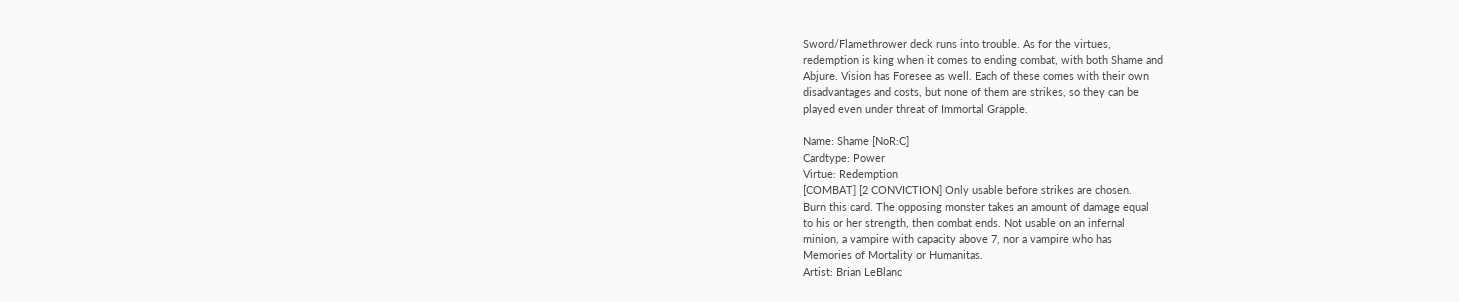Sword/Flamethrower deck runs into trouble. As for the virtues,
redemption is king when it comes to ending combat, with both Shame and
Abjure. Vision has Foresee as well. Each of these comes with their own
disadvantages and costs, but none of them are strikes, so they can be
played even under threat of Immortal Grapple.

Name: Shame [NoR:C]
Cardtype: Power
Virtue: Redemption
[COMBAT] [2 CONVICTION] Only usable before strikes are chosen.
Burn this card. The opposing monster takes an amount of damage equal
to his or her strength, then combat ends. Not usable on an infernal
minion, a vampire with capacity above 7, nor a vampire who has
Memories of Mortality or Humanitas.
Artist: Brian LeBlanc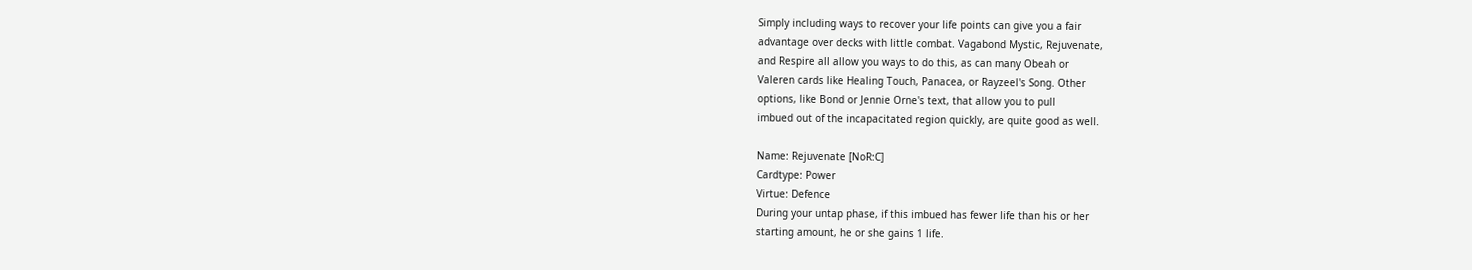Simply including ways to recover your life points can give you a fair
advantage over decks with little combat. Vagabond Mystic, Rejuvenate,
and Respire all allow you ways to do this, as can many Obeah or
Valeren cards like Healing Touch, Panacea, or Rayzeel's Song. Other
options, like Bond or Jennie Orne's text, that allow you to pull
imbued out of the incapacitated region quickly, are quite good as well.

Name: Rejuvenate [NoR:C]
Cardtype: Power
Virtue: Defence
During your untap phase, if this imbued has fewer life than his or her
starting amount, he or she gains 1 life.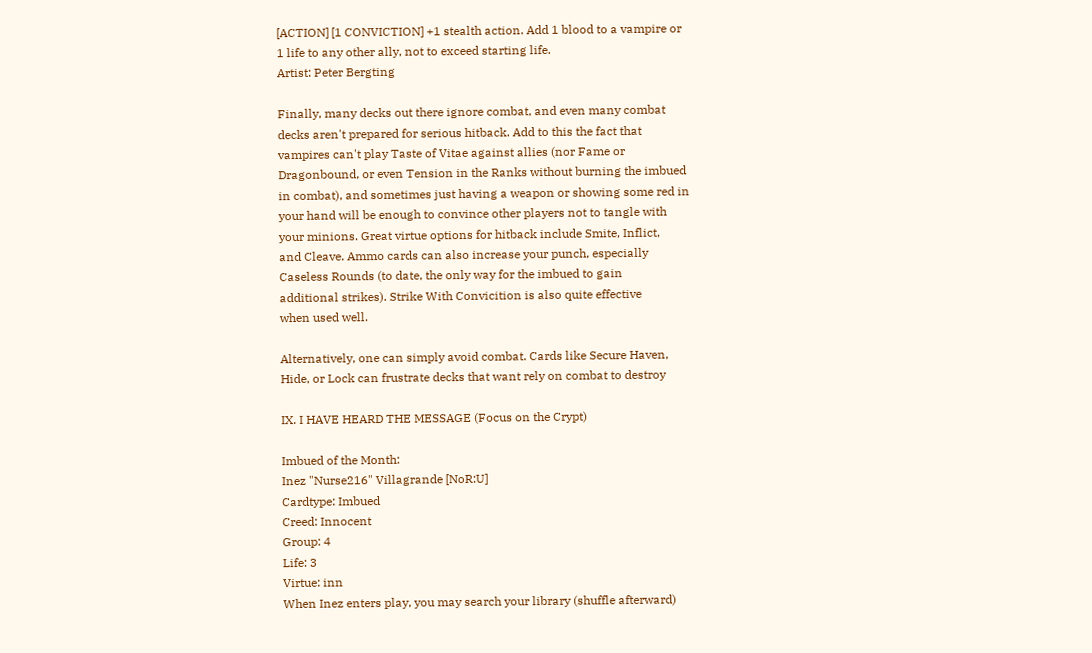[ACTION] [1 CONVICTION] +1 stealth action. Add 1 blood to a vampire or
1 life to any other ally, not to exceed starting life.
Artist: Peter Bergting

Finally, many decks out there ignore combat, and even many combat
decks aren't prepared for serious hitback. Add to this the fact that
vampires can't play Taste of Vitae against allies (nor Fame or
Dragonbound, or even Tension in the Ranks without burning the imbued
in combat), and sometimes just having a weapon or showing some red in
your hand will be enough to convince other players not to tangle with
your minions. Great virtue options for hitback include Smite, Inflict,
and Cleave. Ammo cards can also increase your punch, especially
Caseless Rounds (to date, the only way for the imbued to gain
additional strikes). Strike With Convicition is also quite effective
when used well.

Alternatively, one can simply avoid combat. Cards like Secure Haven,
Hide, or Lock can frustrate decks that want rely on combat to destroy

IX. I HAVE HEARD THE MESSAGE (Focus on the Crypt)

Imbued of the Month:
Inez "Nurse216" Villagrande [NoR:U]
Cardtype: Imbued
Creed: Innocent
Group: 4
Life: 3
Virtue: inn
When Inez enters play, you may search your library (shuffle afterward)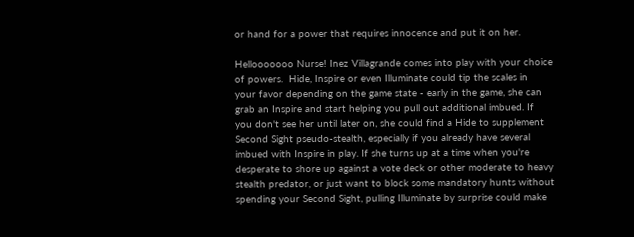or hand for a power that requires innocence and put it on her.

Hellooooooo Nurse! Inez Villagrande comes into play with your choice
of powers.  Hide, Inspire or even Illuminate could tip the scales in
your favor depending on the game state - early in the game, she can
grab an Inspire and start helping you pull out additional imbued. If
you don't see her until later on, she could find a Hide to supplement
Second Sight pseudo-stealth, especially if you already have several
imbued with Inspire in play. If she turns up at a time when you're
desperate to shore up against a vote deck or other moderate to heavy
stealth predator, or just want to block some mandatory hunts without
spending your Second Sight, pulling Illuminate by surprise could make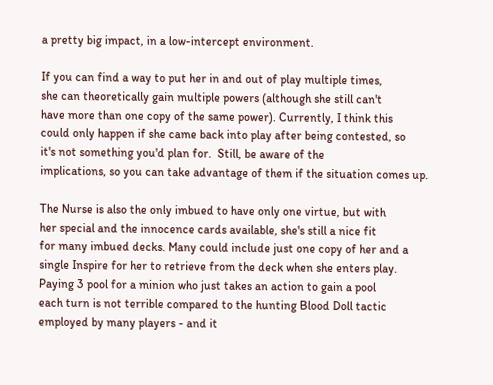a pretty big impact, in a low-intercept environment.

If you can find a way to put her in and out of play multiple times,
she can theoretically gain multiple powers (although she still can't
have more than one copy of the same power). Currently, I think this
could only happen if she came back into play after being contested, so
it's not something you'd plan for.  Still, be aware of the
implications, so you can take advantage of them if the situation comes up.

The Nurse is also the only imbued to have only one virtue, but with
her special and the innocence cards available, she's still a nice fit
for many imbued decks. Many could include just one copy of her and a
single Inspire for her to retrieve from the deck when she enters play.
Paying 3 pool for a minion who just takes an action to gain a pool
each turn is not terrible compared to the hunting Blood Doll tactic
employed by many players - and it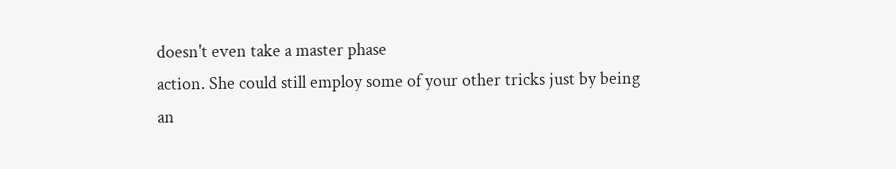doesn't even take a master phase
action. She could still employ some of your other tricks just by being
an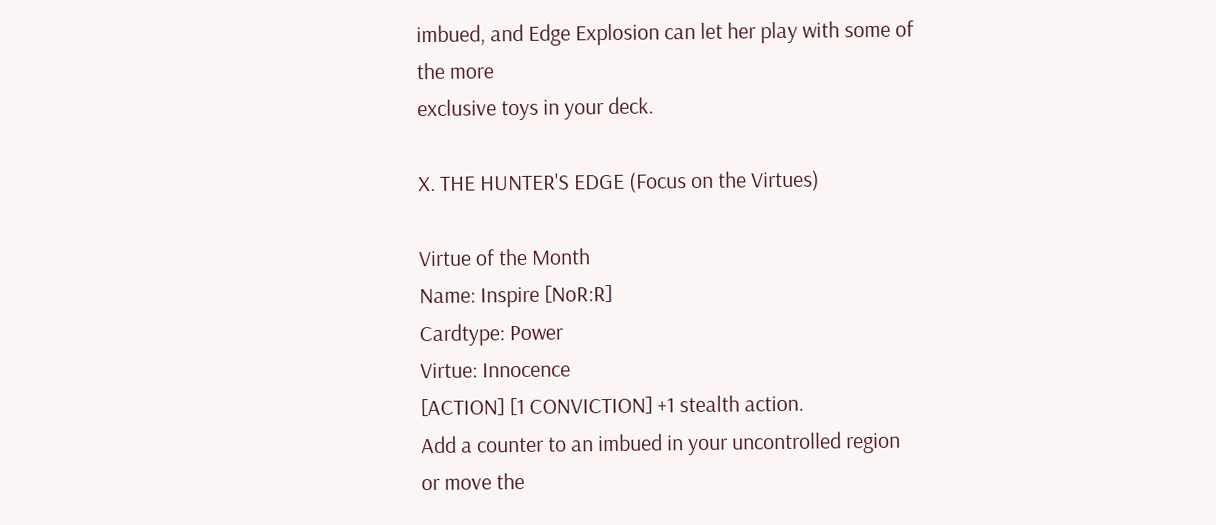imbued, and Edge Explosion can let her play with some of the more
exclusive toys in your deck.

X. THE HUNTER'S EDGE (Focus on the Virtues)

Virtue of the Month
Name: Inspire [NoR:R]
Cardtype: Power
Virtue: Innocence
[ACTION] [1 CONVICTION] +1 stealth action.
Add a counter to an imbued in your uncontrolled region or move the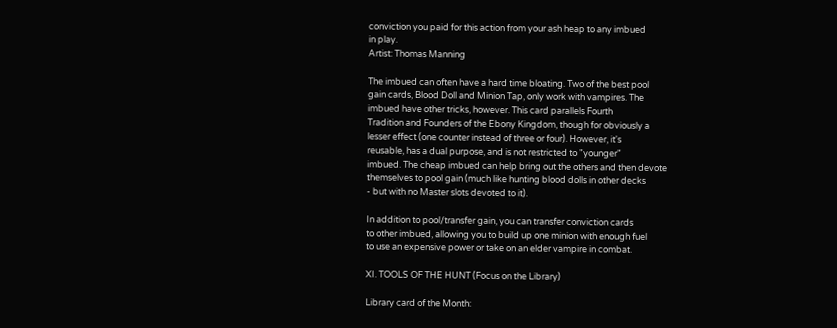conviction you paid for this action from your ash heap to any imbued
in play.
Artist: Thomas Manning

The imbued can often have a hard time bloating. Two of the best pool
gain cards, Blood Doll and Minion Tap, only work with vampires. The
imbued have other tricks, however. This card parallels Fourth
Tradition and Founders of the Ebony Kingdom, though for obviously a
lesser effect (one counter instead of three or four). However, it's
reusable, has a dual purpose, and is not restricted to "younger"
imbued. The cheap imbued can help bring out the others and then devote
themselves to pool gain (much like hunting blood dolls in other decks
- but with no Master slots devoted to it).

In addition to pool/transfer gain, you can transfer conviction cards
to other imbued, allowing you to build up one minion with enough fuel
to use an expensive power or take on an elder vampire in combat.

XI. TOOLS OF THE HUNT (Focus on the Library)

Library card of the Month: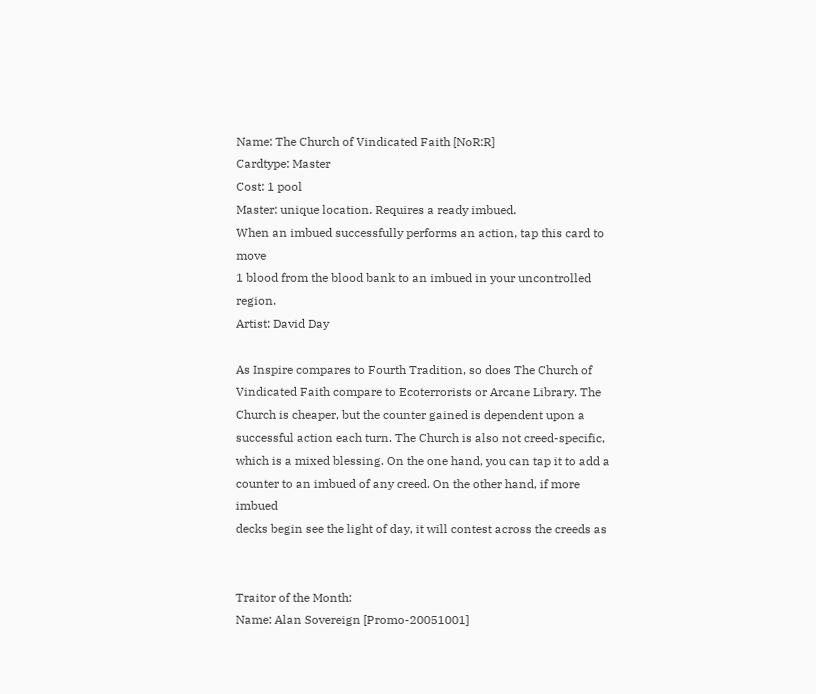Name: The Church of Vindicated Faith [NoR:R]
Cardtype: Master
Cost: 1 pool
Master: unique location. Requires a ready imbued.
When an imbued successfully performs an action, tap this card to move
1 blood from the blood bank to an imbued in your uncontrolled region.
Artist: David Day

As Inspire compares to Fourth Tradition, so does The Church of
Vindicated Faith compare to Ecoterrorists or Arcane Library. The
Church is cheaper, but the counter gained is dependent upon a
successful action each turn. The Church is also not creed-specific,
which is a mixed blessing. On the one hand, you can tap it to add a
counter to an imbued of any creed. On the other hand, if more imbued
decks begin see the light of day, it will contest across the creeds as


Traitor of the Month:
Name: Alan Sovereign [Promo-20051001]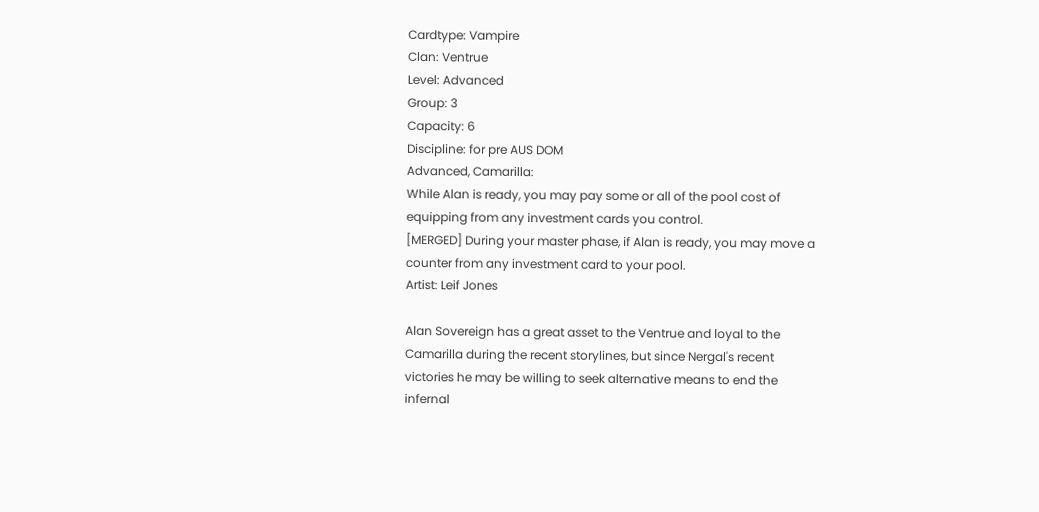Cardtype: Vampire
Clan: Ventrue
Level: Advanced
Group: 3
Capacity: 6
Discipline: for pre AUS DOM
Advanced, Camarilla:
While Alan is ready, you may pay some or all of the pool cost of
equipping from any investment cards you control.
[MERGED] During your master phase, if Alan is ready, you may move a
counter from any investment card to your pool.
Artist: Leif Jones

Alan Sovereign has a great asset to the Ventrue and loyal to the
Camarilla during the recent storylines, but since Nergal's recent
victories he may be willing to seek alternative means to end the
infernal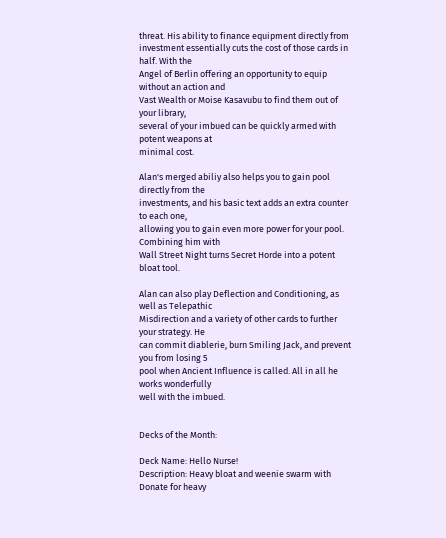threat. His ability to finance equipment directly from
investment essentially cuts the cost of those cards in half. With the
Angel of Berlin offering an opportunity to equip without an action and
Vast Wealth or Moise Kasavubu to find them out of your library,
several of your imbued can be quickly armed with potent weapons at
minimal cost.

Alan's merged abiliy also helps you to gain pool directly from the
investments, and his basic text adds an extra counter to each one,
allowing you to gain even more power for your pool. Combining him with
Wall Street Night turns Secret Horde into a potent bloat tool.

Alan can also play Deflection and Conditioning, as well as Telepathic
Misdirection and a variety of other cards to further your strategy. He
can commit diablerie, burn Smiling Jack, and prevent you from losing 5
pool when Ancient Influence is called. All in all he works wonderfully
well with the imbued.


Decks of the Month:

Deck Name: Hello Nurse!
Description: Heavy bloat and weenie swarm with Donate for heavy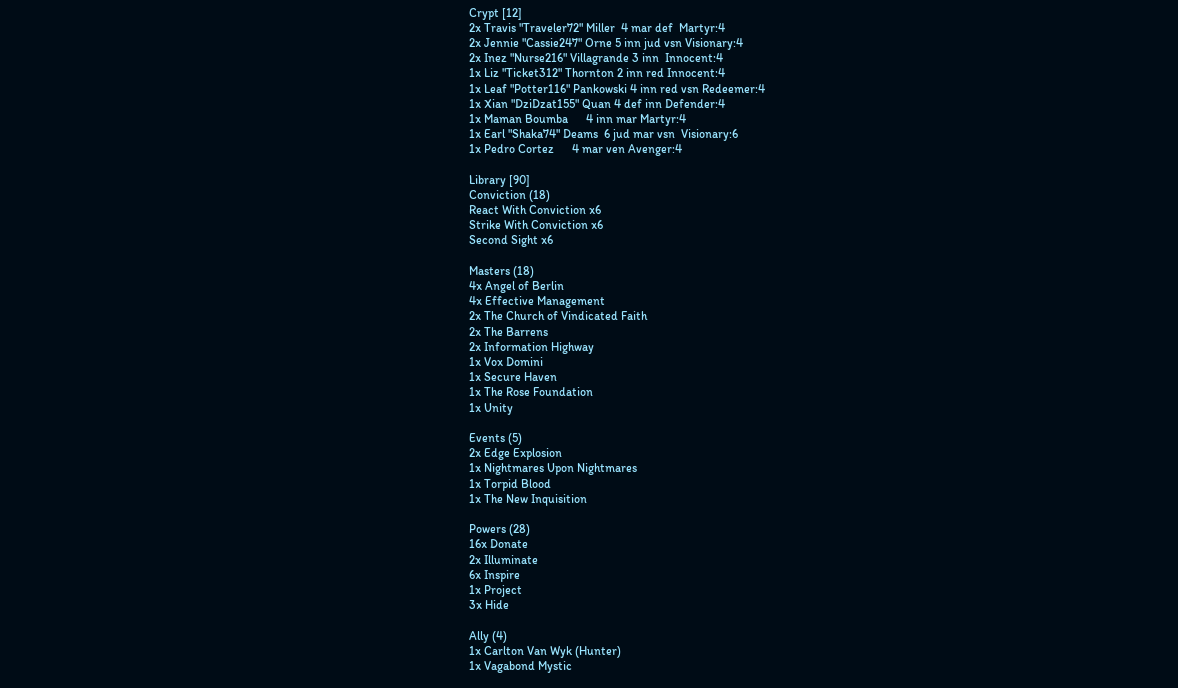Crypt [12]
2x Travis "Traveler72" Miller  4 mar def  Martyr:4
2x Jennie "Cassie247" Orne 5 inn jud vsn Visionary:4
2x Inez "Nurse216" Villagrande 3 inn  Innocent:4
1x Liz "Ticket312" Thornton 2 inn red Innocent:4
1x Leaf "Potter116" Pankowski 4 inn red vsn Redeemer:4
1x Xian "DziDzat155" Quan 4 def inn Defender:4
1x Maman Boumba      4 inn mar Martyr:4
1x Earl "Shaka74" Deams  6 jud mar vsn  Visionary:6
1x Pedro Cortez      4 mar ven Avenger:4

Library [90]
Conviction (18)
React With Conviction x6
Strike With Conviction x6
Second Sight x6

Masters (18)
4x Angel of Berlin
4x Effective Management
2x The Church of Vindicated Faith
2x The Barrens
2x Information Highway
1x Vox Domini
1x Secure Haven
1x The Rose Foundation
1x Unity

Events (5)
2x Edge Explosion
1x Nightmares Upon Nightmares
1x Torpid Blood
1x The New Inquisition

Powers (28)
16x Donate
2x Illuminate
6x Inspire
1x Project
3x Hide

Ally (4)
1x Carlton Van Wyk (Hunter)
1x Vagabond Mystic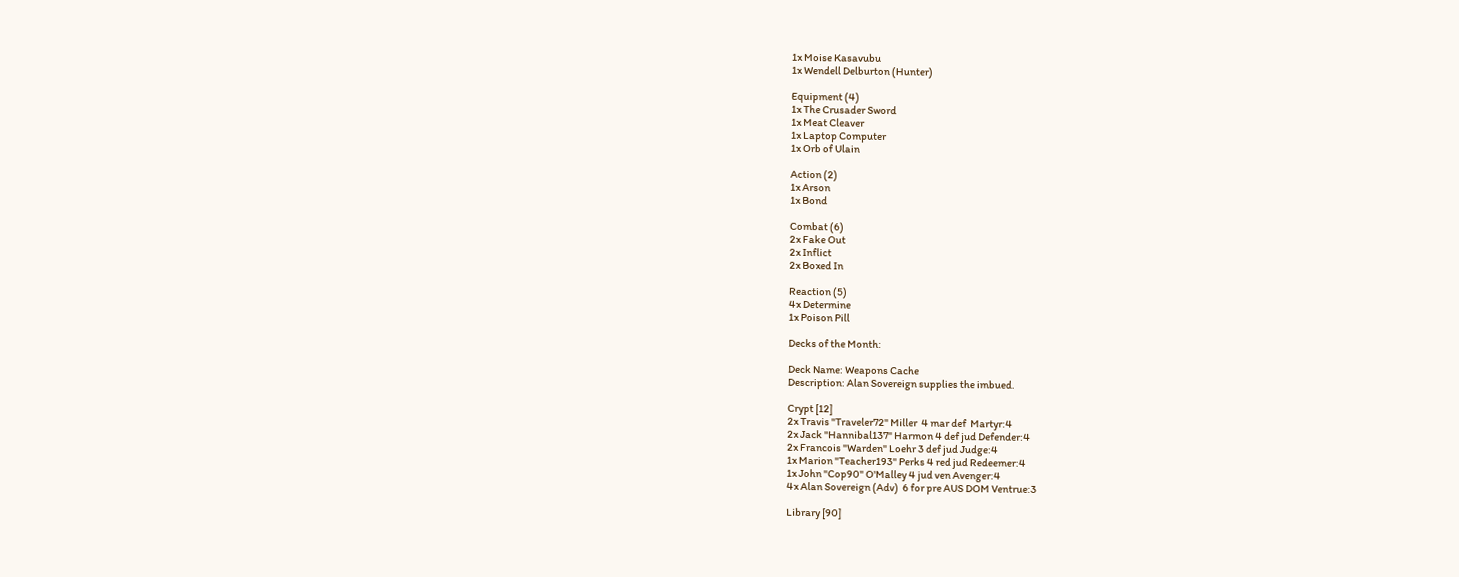1x Moise Kasavubu
1x Wendell Delburton (Hunter)

Equipment (4)
1x The Crusader Sword
1x Meat Cleaver
1x Laptop Computer
1x Orb of Ulain

Action (2)
1x Arson
1x Bond

Combat (6)
2x Fake Out
2x Inflict
2x Boxed In

Reaction (5)
4x Determine
1x Poison Pill

Decks of the Month:

Deck Name: Weapons Cache
Description: Alan Sovereign supplies the imbued.

Crypt [12]
2x Travis "Traveler72" Miller  4 mar def  Martyr:4
2x Jack "Hannibal137" Harmon 4 def jud Defender:4
2x Francois "Warden" Loehr 3 def jud Judge:4
1x Marion "Teacher193" Perks 4 red jud Redeemer:4
1x John "Cop90" O'Malley 4 jud ven Avenger:4
4x Alan Sovereign (Adv)  6 for pre AUS DOM Ventrue:3

Library [90]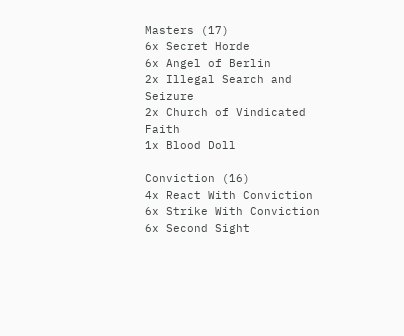Masters (17)
6x Secret Horde
6x Angel of Berlin
2x Illegal Search and Seizure
2x Church of Vindicated Faith
1x Blood Doll

Conviction (16)
4x React With Conviction
6x Strike With Conviction
6x Second Sight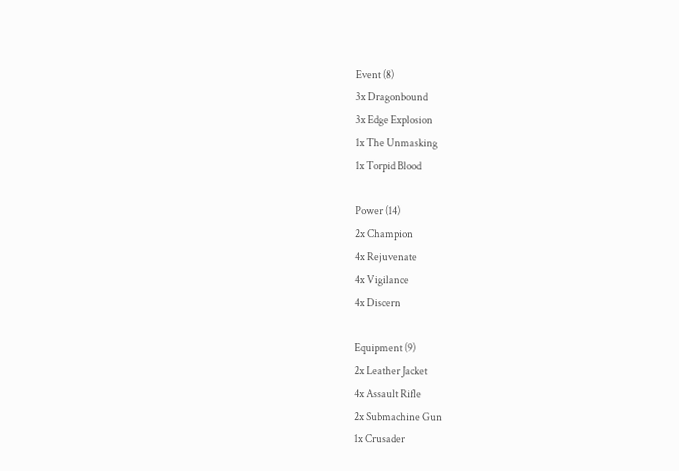Event (8)
3x Dragonbound
3x Edge Explosion
1x The Unmasking
1x Torpid Blood

Power (14)
2x Champion
4x Rejuvenate
4x Vigilance
4x Discern

Equipment (9)
2x Leather Jacket
4x Assault Rifle
2x Submachine Gun
1x Crusader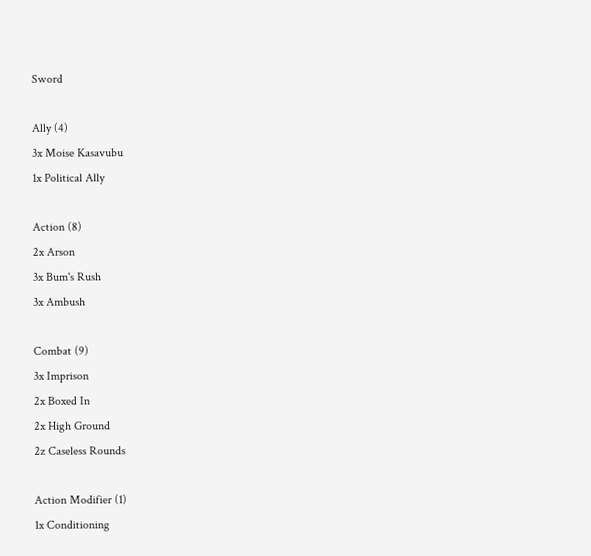Sword

Ally (4)
3x Moise Kasavubu
1x Political Ally

Action (8)
2x Arson
3x Bum's Rush
3x Ambush

Combat (9)
3x Imprison
2x Boxed In
2x High Ground
2z Caseless Rounds

Action Modifier (1)
1x Conditioning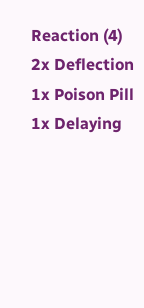Reaction (4)
2x Deflection
1x Poison Pill
1x Delaying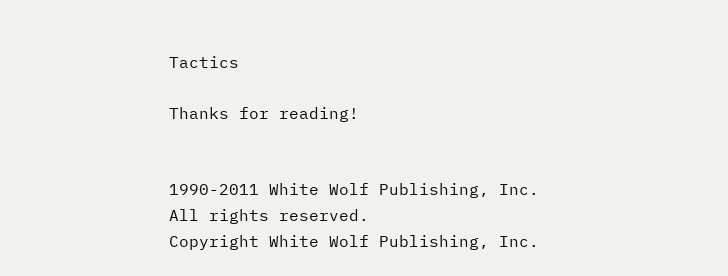Tactics

Thanks for reading!


1990-2011 White Wolf Publishing, Inc. All rights reserved.
Copyright White Wolf Publishing, Inc.